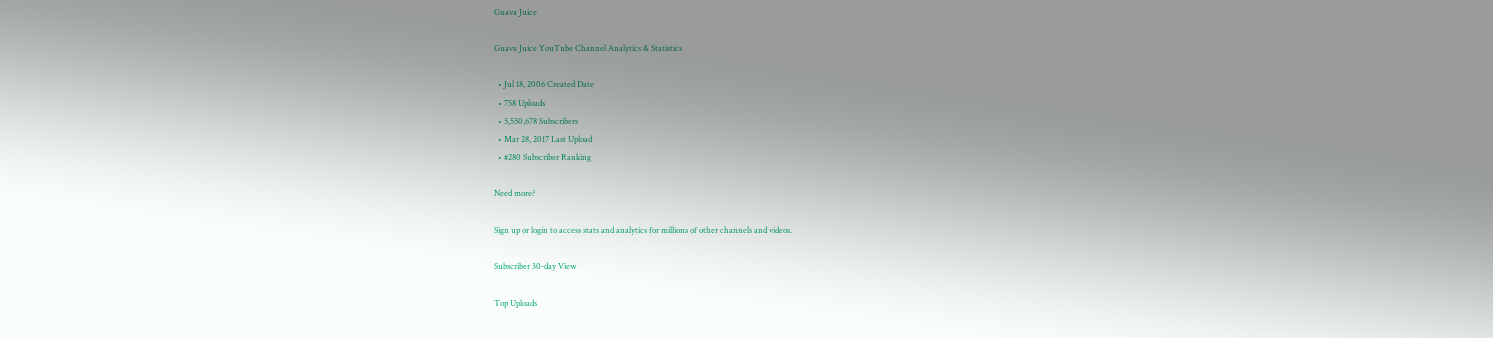Guava Juice

Guava Juice YouTube Channel Analytics & Statistics

  • Jul 18, 2006 Created Date
  • 758 Uploads
  • 5,550,678 Subscribers
  • Mar 28, 2017 Last Upload
  • #280 Subscriber Ranking

Need more?

Sign up or login to access stats and analytics for millions of other channels and videos.

Subscriber 30-day View

Top Uploads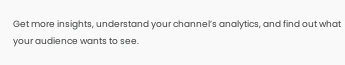Get more insights, understand your channel’s analytics, and find out what your audience wants to see.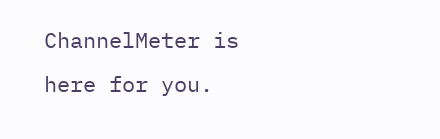ChannelMeter is here for you.